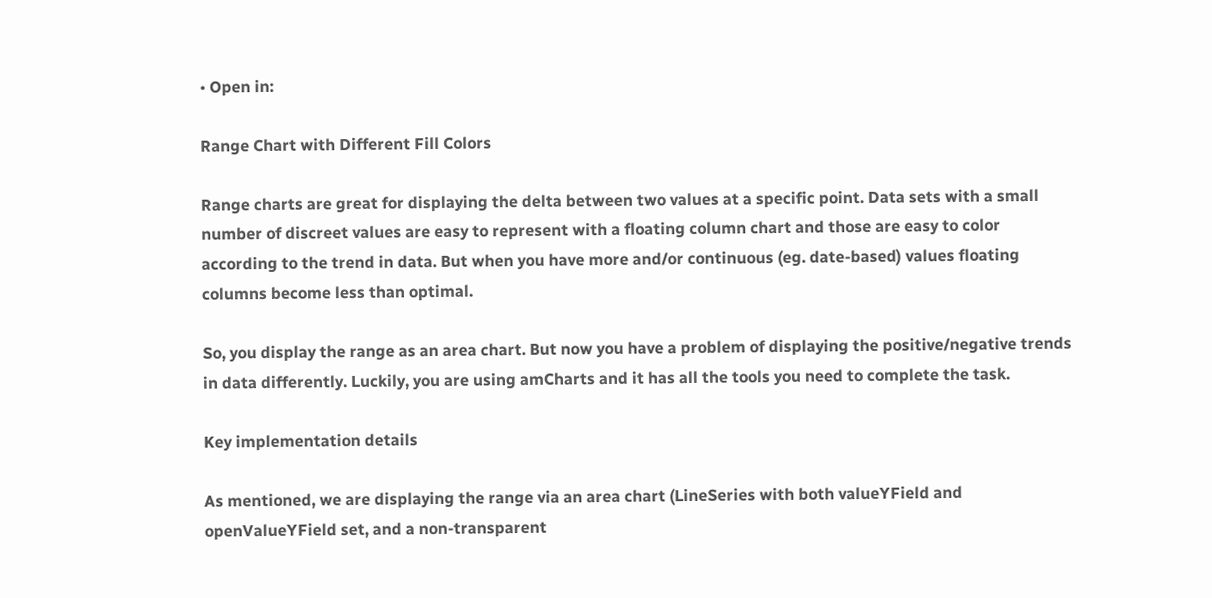• Open in:

Range Chart with Different Fill Colors

Range charts are great for displaying the delta between two values at a specific point. Data sets with a small number of discreet values are easy to represent with a floating column chart and those are easy to color according to the trend in data. But when you have more and/or continuous (eg. date-based) values floating columns become less than optimal.

So, you display the range as an area chart. But now you have a problem of displaying the positive/negative trends in data differently. Luckily, you are using amCharts and it has all the tools you need to complete the task.

Key implementation details

As mentioned, we are displaying the range via an area chart (LineSeries with both valueYField and openValueYField set, and a non-transparent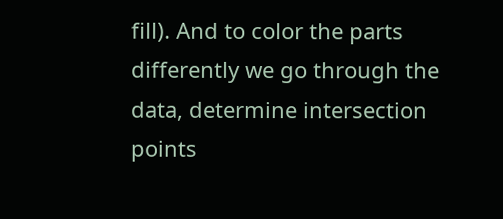fill). And to color the parts differently we go through the data, determine intersection points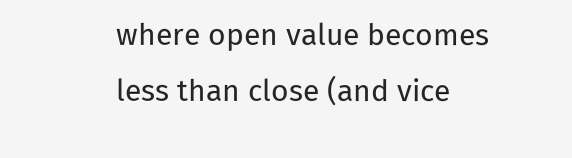where open value becomes less than close (and vice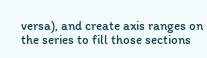versa), and create axis ranges on the series to fill those sections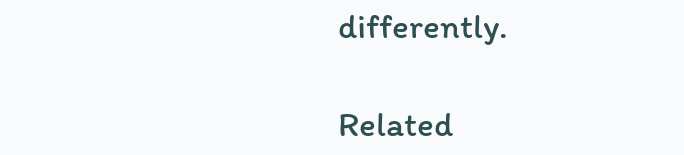differently.

Related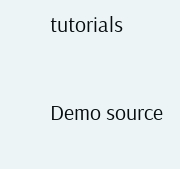tutorials

Demo source